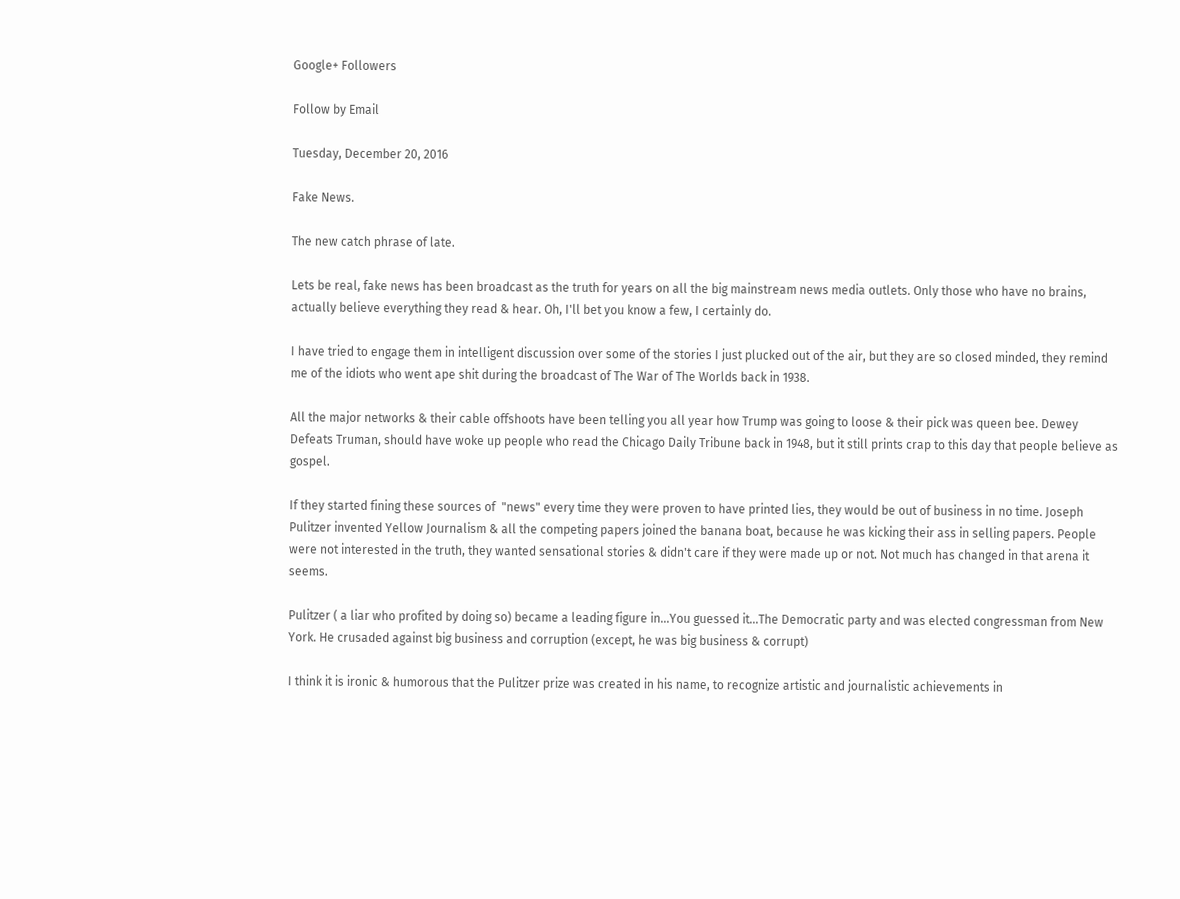Google+ Followers

Follow by Email

Tuesday, December 20, 2016

Fake News.

The new catch phrase of late.

Lets be real, fake news has been broadcast as the truth for years on all the big mainstream news media outlets. Only those who have no brains, actually believe everything they read & hear. Oh, I'll bet you know a few, I certainly do.

I have tried to engage them in intelligent discussion over some of the stories I just plucked out of the air, but they are so closed minded, they remind me of the idiots who went ape shit during the broadcast of The War of The Worlds back in 1938.

All the major networks & their cable offshoots have been telling you all year how Trump was going to loose & their pick was queen bee. Dewey Defeats Truman, should have woke up people who read the Chicago Daily Tribune back in 1948, but it still prints crap to this day that people believe as gospel.

If they started fining these sources of  "news" every time they were proven to have printed lies, they would be out of business in no time. Joseph Pulitzer invented Yellow Journalism & all the competing papers joined the banana boat, because he was kicking their ass in selling papers. People were not interested in the truth, they wanted sensational stories & didn't care if they were made up or not. Not much has changed in that arena it seems.

Pulitzer ( a liar who profited by doing so) became a leading figure in...You guessed it...The Democratic party and was elected congressman from New York. He crusaded against big business and corruption (except, he was big business & corrupt)

I think it is ironic & humorous that the Pulitzer prize was created in his name, to recognize artistic and journalistic achievements in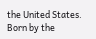the United States. Born by the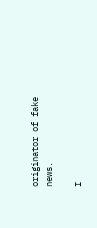originator of fake news.

I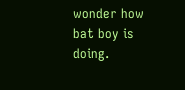wonder how bat boy is doing.